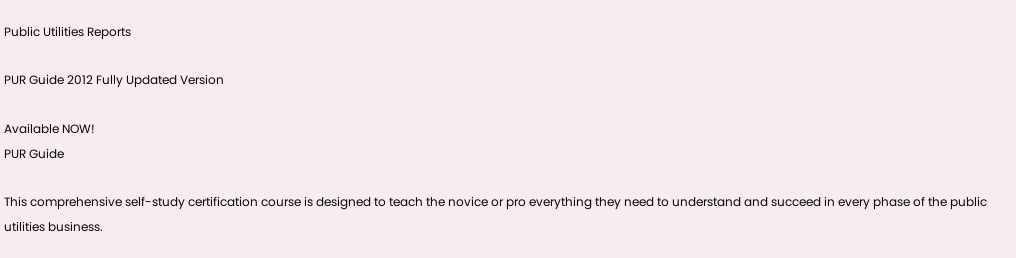Public Utilities Reports

PUR Guide 2012 Fully Updated Version

Available NOW!
PUR Guide

This comprehensive self-study certification course is designed to teach the novice or pro everything they need to understand and succeed in every phase of the public utilities business.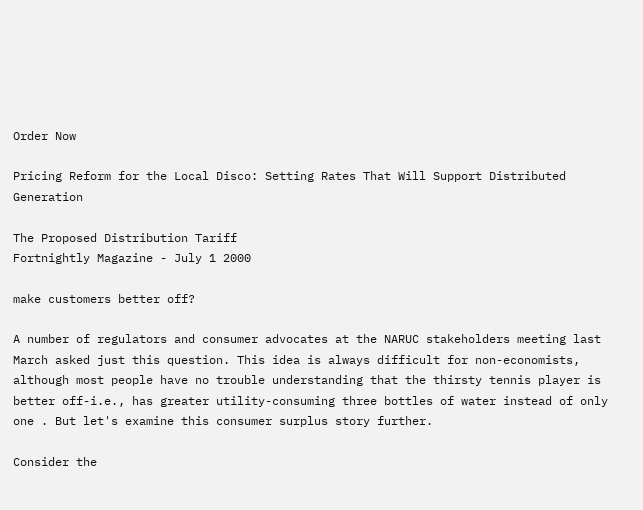Order Now

Pricing Reform for the Local Disco: Setting Rates That Will Support Distributed Generation

The Proposed Distribution Tariff
Fortnightly Magazine - July 1 2000

make customers better off?

A number of regulators and consumer advocates at the NARUC stakeholders meeting last March asked just this question. This idea is always difficult for non-economists, although most people have no trouble understanding that the thirsty tennis player is better off-i.e., has greater utility-consuming three bottles of water instead of only one . But let's examine this consumer surplus story further.

Consider the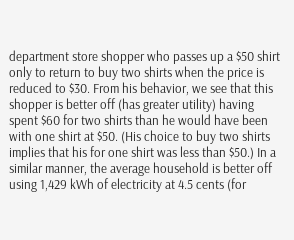department store shopper who passes up a $50 shirt only to return to buy two shirts when the price is reduced to $30. From his behavior, we see that this shopper is better off (has greater utility) having spent $60 for two shirts than he would have been with one shirt at $50. (His choice to buy two shirts implies that his for one shirt was less than $50.) In a similar manner, the average household is better off using 1,429 kWh of electricity at 4.5 cents (for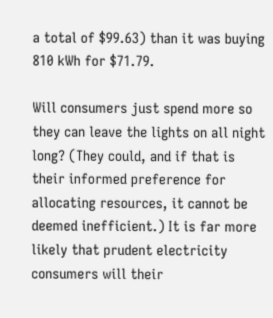a total of $99.63) than it was buying 810 kWh for $71.79.

Will consumers just spend more so they can leave the lights on all night long? (They could, and if that is their informed preference for allocating resources, it cannot be deemed inefficient.) It is far more likely that prudent electricity consumers will their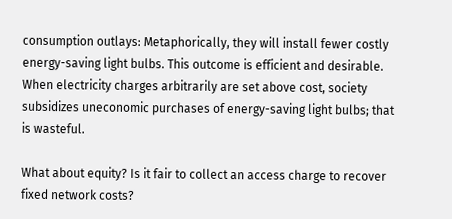consumption outlays: Metaphorically, they will install fewer costly energy-saving light bulbs. This outcome is efficient and desirable. When electricity charges arbitrarily are set above cost, society subsidizes uneconomic purchases of energy-saving light bulbs; that is wasteful.

What about equity? Is it fair to collect an access charge to recover fixed network costs?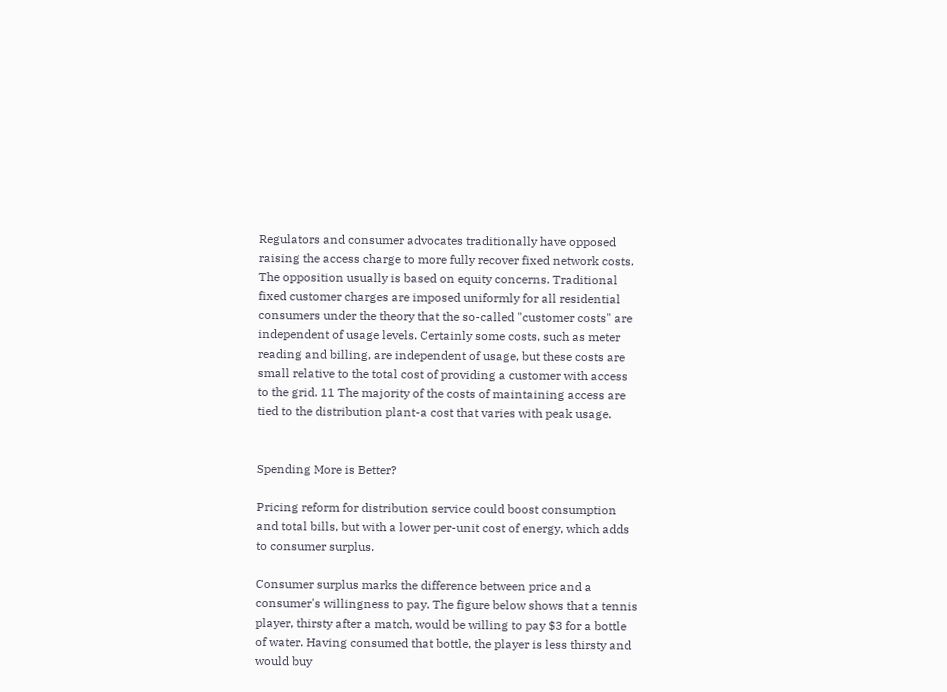Regulators and consumer advocates traditionally have opposed raising the access charge to more fully recover fixed network costs. The opposition usually is based on equity concerns. Traditional fixed customer charges are imposed uniformly for all residential consumers under the theory that the so-called "customer costs" are independent of usage levels. Certainly some costs, such as meter reading and billing, are independent of usage, but these costs are small relative to the total cost of providing a customer with access to the grid. 11 The majority of the costs of maintaining access are tied to the distribution plant-a cost that varies with peak usage.


Spending More is Better?

Pricing reform for distribution service could boost consumption and total bills, but with a lower per-unit cost of energy, which adds to consumer surplus.

Consumer surplus marks the difference between price and a consumer's willingness to pay. The figure below shows that a tennis player, thirsty after a match, would be willing to pay $3 for a bottle of water. Having consumed that bottle, the player is less thirsty and would buy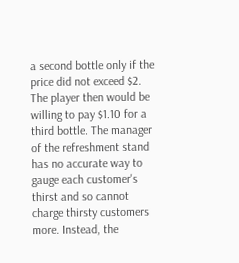a second bottle only if the price did not exceed $2. The player then would be willing to pay $1.10 for a third bottle. The manager of the refreshment stand has no accurate way to gauge each customer's thirst and so cannot charge thirsty customers more. Instead, the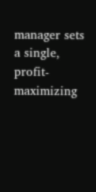manager sets a single, profit-maximizing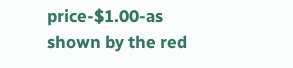price-$1.00-as shown by the red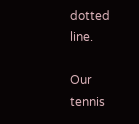dotted line.

Our tennis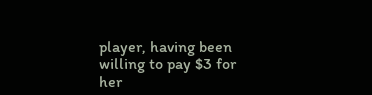player, having been willing to pay $3 for her